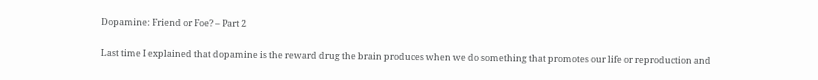Dopamine: Friend or Foe? – Part 2

Last time I explained that dopamine is the reward drug the brain produces when we do something that promotes our life or reproduction and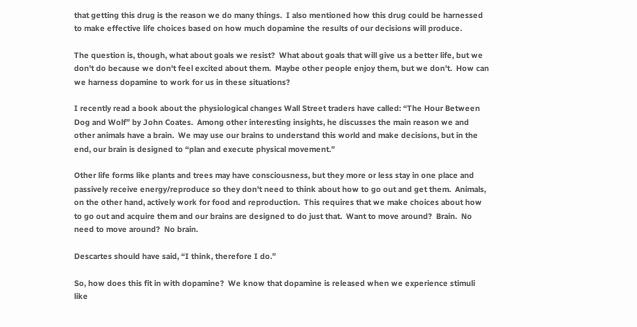that getting this drug is the reason we do many things.  I also mentioned how this drug could be harnessed to make effective life choices based on how much dopamine the results of our decisions will produce.

The question is, though, what about goals we resist?  What about goals that will give us a better life, but we don't do because we don't feel excited about them.  Maybe other people enjoy them, but we don't.  How can we harness dopamine to work for us in these situations?

I recently read a book about the physiological changes Wall Street traders have called: “The Hour Between Dog and Wolf” by John Coates.  Among other interesting insights, he discusses the main reason we and other animals have a brain.  We may use our brains to understand this world and make decisions, but in the end, our brain is designed to “plan and execute physical movement.”

Other life forms like plants and trees may have consciousness, but they more or less stay in one place and passively receive energy/reproduce so they don't need to think about how to go out and get them.  Animals, on the other hand, actively work for food and reproduction.  This requires that we make choices about how to go out and acquire them and our brains are designed to do just that.  Want to move around?  Brain.  No need to move around?  No brain.

Descartes should have said, “I think, therefore I do.”

So, how does this fit in with dopamine?  We know that dopamine is released when we experience stimuli like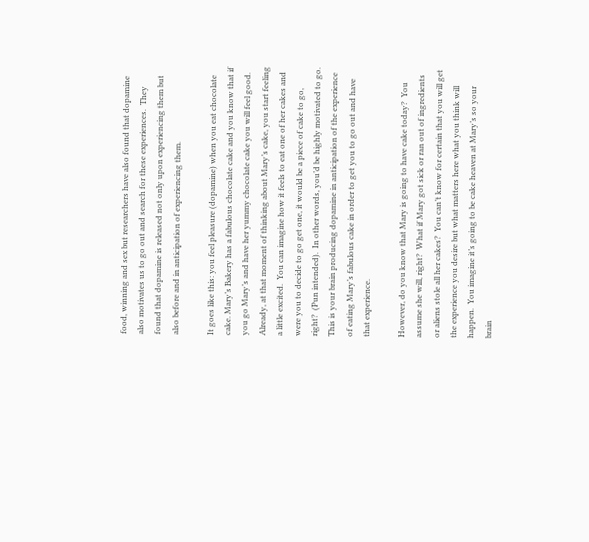food, winning and sex but researchers have also found that dopamine also motivates us to go out and search for these experiences.  They found that dopamine is released not only upon experiencing them but also before and in anticipation of experiencing them.

It goes like this: you feel pleasure (dopamine) when you eat chocolate cake. Mary’s Bakery has a fabulous chocolate cake and you know that if you go Mary’s and have her yummy chocolate cake you will feel good.  Already, at that moment of thinking about Mary’s cake, you start feeling a little excited.  You can imagine how it feels to eat one of her cakes and were you to decide to go get one, it would be a piece of cake to go, right?  (Pun intended).  In other words, you’d be highly motivated to go.  This is your brain producing dopamine in anticipation of the experience of eating Mary’s fabulous cake in order to get you to go out and have that experience.

However, do you know that Mary is going to have cake today?  You assume she will, right?  What if Mary got sick or ran out of ingredients or aliens stole all her cakes?  You can’t know for certain that you will get the experience you desire but what matters here what you think will happen.  You imagine it’s going to be cake heaven at Mary’s so your brain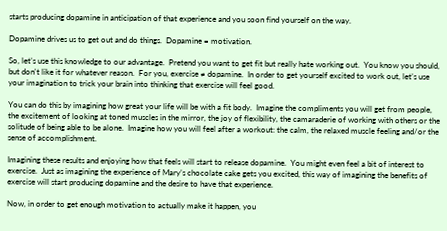starts producing dopamine in anticipation of that experience and you soon find yourself on the way.

Dopamine drives us to get out and do things.  Dopamine = motivation.

So, let’s use this knowledge to our advantage.  Pretend you want to get fit but really hate working out.  You know you should, but don't like it for whatever reason.  For you, exercise ≠ dopamine.  In order to get yourself excited to work out, let’s use your imagination to trick your brain into thinking that exercise will feel good.

You can do this by imagining how great your life will be with a fit body.  Imagine the compliments you will get from people, the excitement of looking at toned muscles in the mirror, the joy of flexibility, the camaraderie of working with others or the solitude of being able to be alone.  Imagine how you will feel after a workout: the calm, the relaxed muscle feeling and/or the sense of accomplishment.

Imagining these results and enjoying how that feels will start to release dopamine.  You might even feel a bit of interest to exercise.  Just as imagining the experience of Mary’s chocolate cake gets you excited, this way of imagining the benefits of exercise will start producing dopamine and the desire to have that experience.

Now, in order to get enough motivation to actually make it happen, you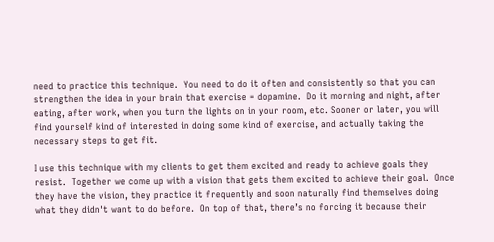need to practice this technique.  You need to do it often and consistently so that you can strengthen the idea in your brain that exercise = dopamine.  Do it morning and night, after eating, after work, when you turn the lights on in your room, etc. Sooner or later, you will find yourself kind of interested in doing some kind of exercise, and actually taking the necessary steps to get fit.

I use this technique with my clients to get them excited and ready to achieve goals they resist.  Together we come up with a vision that gets them excited to achieve their goal.  Once they have the vision, they practice it frequently and soon naturally find themselves doing what they didn't want to do before.  On top of that, there’s no forcing it because their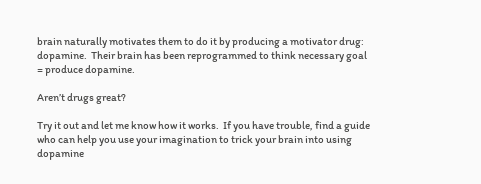brain naturally motivates them to do it by producing a motivator drug: dopamine.  Their brain has been reprogrammed to think necessary goal = produce dopamine.

Aren’t drugs great?

Try it out and let me know how it works.  If you have trouble, find a guide who can help you use your imagination to trick your brain into using dopamine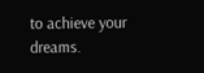to achieve your dreams.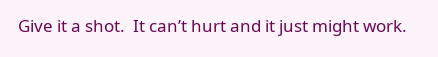Give it a shot.  It can’t hurt and it just might work.